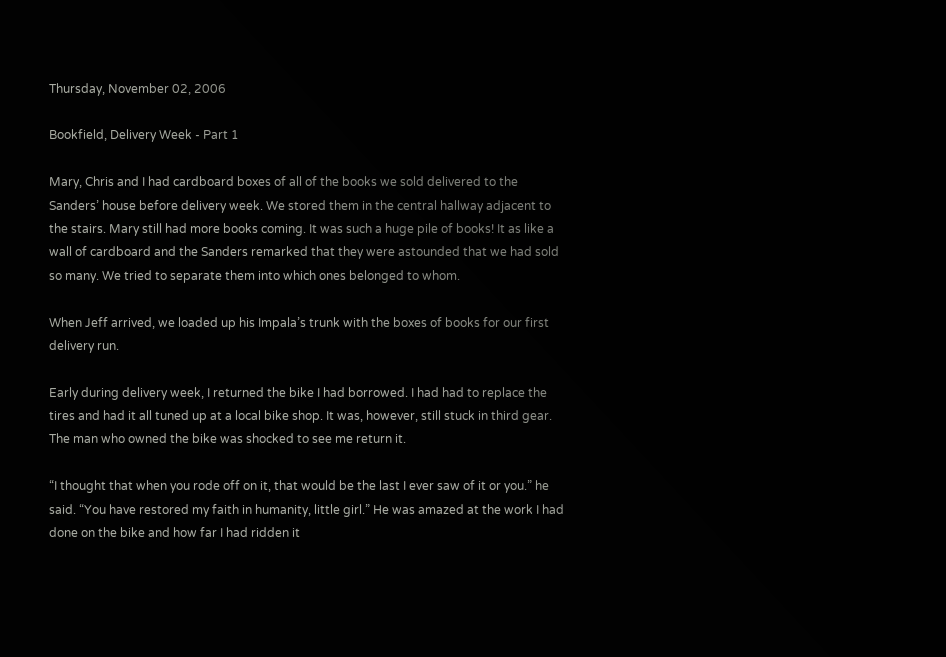Thursday, November 02, 2006

Bookfield, Delivery Week - Part 1

Mary, Chris and I had cardboard boxes of all of the books we sold delivered to the Sanders’ house before delivery week. We stored them in the central hallway adjacent to the stairs. Mary still had more books coming. It was such a huge pile of books! It as like a wall of cardboard and the Sanders remarked that they were astounded that we had sold so many. We tried to separate them into which ones belonged to whom.

When Jeff arrived, we loaded up his Impala’s trunk with the boxes of books for our first delivery run.

Early during delivery week, I returned the bike I had borrowed. I had had to replace the tires and had it all tuned up at a local bike shop. It was, however, still stuck in third gear. The man who owned the bike was shocked to see me return it.

“I thought that when you rode off on it, that would be the last I ever saw of it or you.” he said. “You have restored my faith in humanity, little girl.” He was amazed at the work I had done on the bike and how far I had ridden it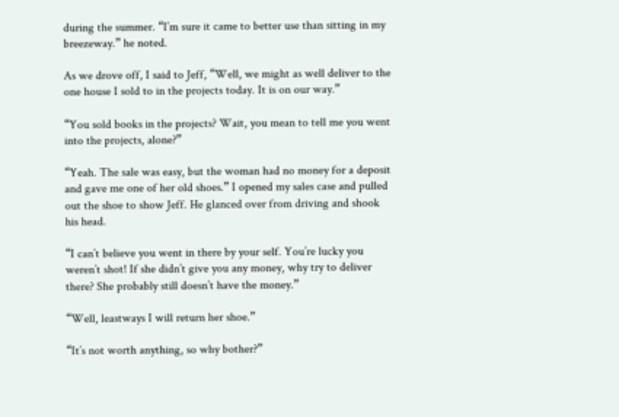during the summer. “I’m sure it came to better use than sitting in my breezeway.” he noted.

As we drove off, I said to Jeff, “Well, we might as well deliver to the one house I sold to in the projects today. It is on our way.”

“You sold books in the projects? Wait, you mean to tell me you went into the projects, alone?”

“Yeah. The sale was easy, but the woman had no money for a deposit and gave me one of her old shoes.” I opened my sales case and pulled out the shoe to show Jeff. He glanced over from driving and shook his head.

“I can’t believe you went in there by your self. You’re lucky you weren’t shot! If she didn’t give you any money, why try to deliver there? She probably still doesn’t have the money.”

“Well, leastways I will return her shoe.”

“It’s not worth anything, so why bother?”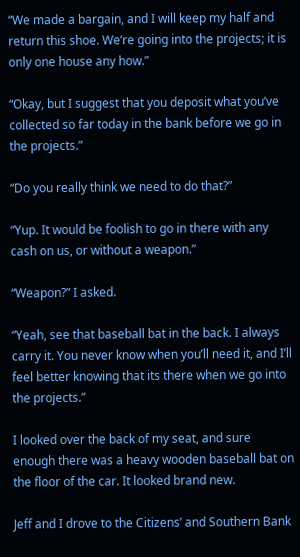“We made a bargain, and I will keep my half and return this shoe. We’re going into the projects; it is only one house any how.”

“Okay, but I suggest that you deposit what you’ve collected so far today in the bank before we go in the projects.”

“Do you really think we need to do that?”

“Yup. It would be foolish to go in there with any cash on us, or without a weapon.”

“Weapon?” I asked.

“Yeah, see that baseball bat in the back. I always carry it. You never know when you’ll need it, and I’ll feel better knowing that its there when we go into the projects.”

I looked over the back of my seat, and sure enough there was a heavy wooden baseball bat on the floor of the car. It looked brand new.

Jeff and I drove to the Citizens’ and Southern Bank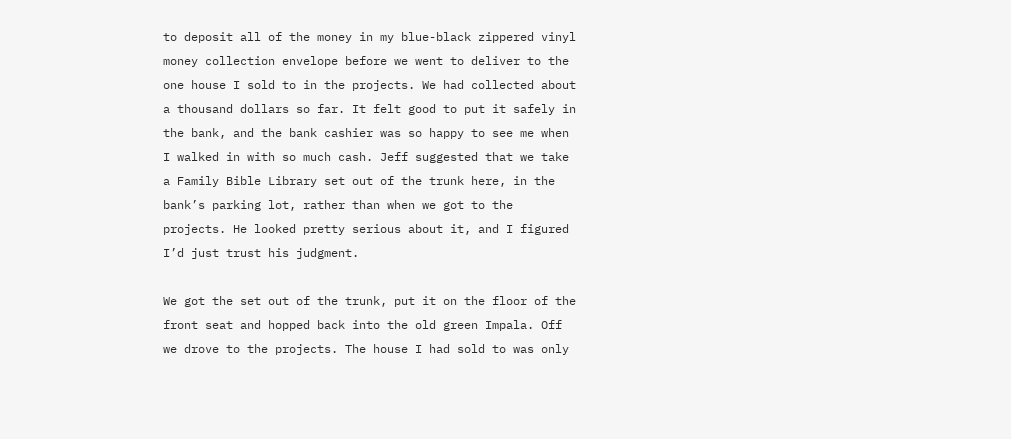to deposit all of the money in my blue-black zippered vinyl money collection envelope before we went to deliver to the one house I sold to in the projects. We had collected about a thousand dollars so far. It felt good to put it safely in the bank, and the bank cashier was so happy to see me when I walked in with so much cash. Jeff suggested that we take a Family Bible Library set out of the trunk here, in the bank’s parking lot, rather than when we got to the projects. He looked pretty serious about it, and I figured I’d just trust his judgment.

We got the set out of the trunk, put it on the floor of the front seat and hopped back into the old green Impala. Off we drove to the projects. The house I had sold to was only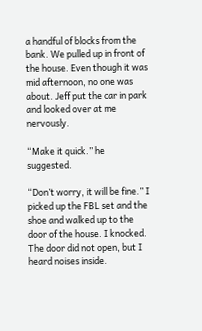a handful of blocks from the bank. We pulled up in front of the house. Even though it was mid afternoon, no one was about. Jeff put the car in park and looked over at me nervously.

“Make it quick.” he suggested.

“Don’t worry, it will be fine.” I picked up the FBL set and the shoe and walked up to the door of the house. I knocked. The door did not open, but I heard noises inside.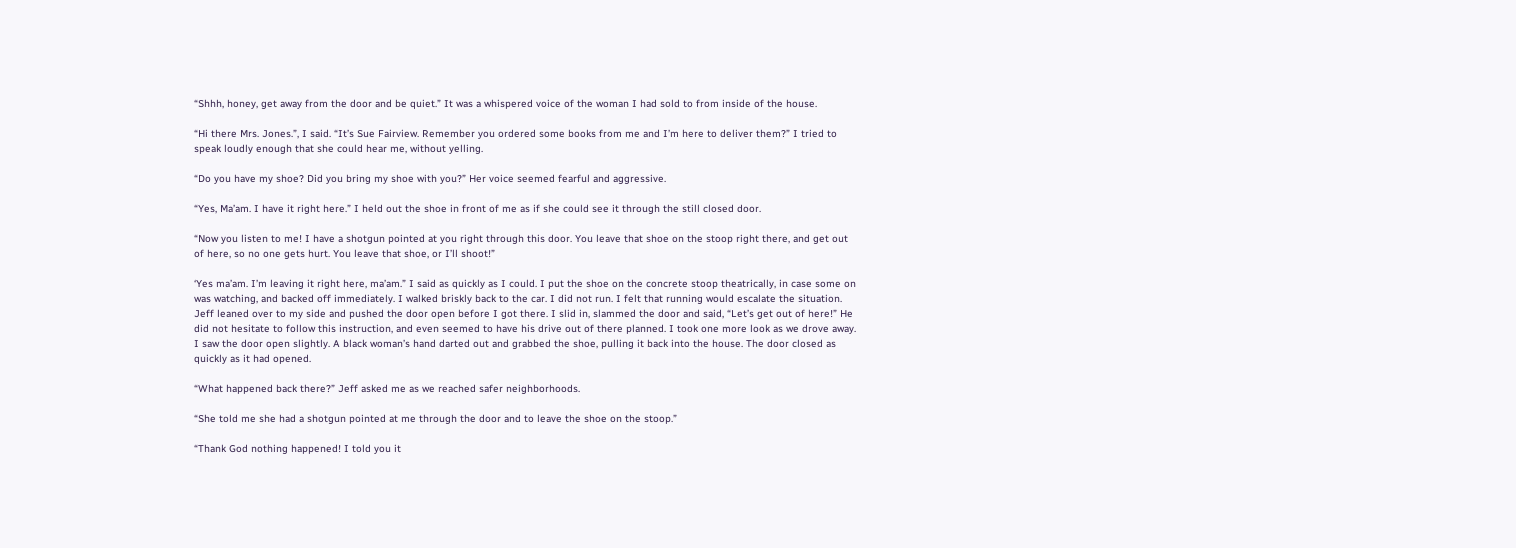“Shhh, honey, get away from the door and be quiet.” It was a whispered voice of the woman I had sold to from inside of the house.

“Hi there Mrs. Jones.”, I said. “It’s Sue Fairview. Remember you ordered some books from me and I’m here to deliver them?” I tried to speak loudly enough that she could hear me, without yelling.

“Do you have my shoe? Did you bring my shoe with you?” Her voice seemed fearful and aggressive.

“Yes, Ma’am. I have it right here.” I held out the shoe in front of me as if she could see it through the still closed door.

“Now you listen to me! I have a shotgun pointed at you right through this door. You leave that shoe on the stoop right there, and get out of here, so no one gets hurt. You leave that shoe, or I’ll shoot!”

‘Yes ma’am. I’m leaving it right here, ma’am.” I said as quickly as I could. I put the shoe on the concrete stoop theatrically, in case some on was watching, and backed off immediately. I walked briskly back to the car. I did not run. I felt that running would escalate the situation. Jeff leaned over to my side and pushed the door open before I got there. I slid in, slammed the door and said, “Let’s get out of here!” He did not hesitate to follow this instruction, and even seemed to have his drive out of there planned. I took one more look as we drove away. I saw the door open slightly. A black woman’s hand darted out and grabbed the shoe, pulling it back into the house. The door closed as quickly as it had opened.

“What happened back there?” Jeff asked me as we reached safer neighborhoods.

“She told me she had a shotgun pointed at me through the door and to leave the shoe on the stoop.”

“Thank God nothing happened! I told you it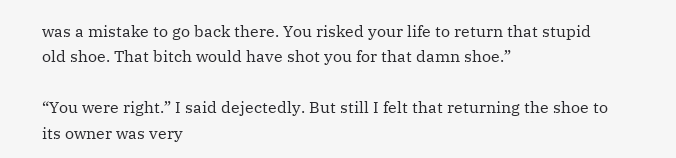was a mistake to go back there. You risked your life to return that stupid old shoe. That bitch would have shot you for that damn shoe.”

“You were right.” I said dejectedly. But still I felt that returning the shoe to its owner was very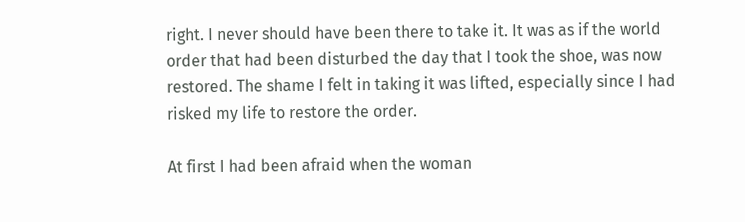right. I never should have been there to take it. It was as if the world order that had been disturbed the day that I took the shoe, was now restored. The shame I felt in taking it was lifted, especially since I had risked my life to restore the order.

At first I had been afraid when the woman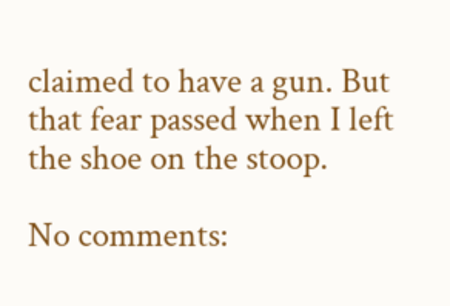claimed to have a gun. But that fear passed when I left the shoe on the stoop.

No comments: